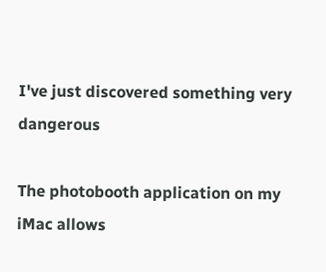I've just discovered something very dangerous

The photobooth application on my iMac allows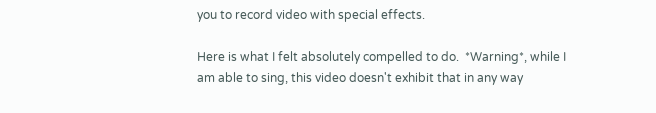you to record video with special effects.

Here is what I felt absolutely compelled to do.  *Warning*, while I am able to sing, this video doesn't exhibit that in any way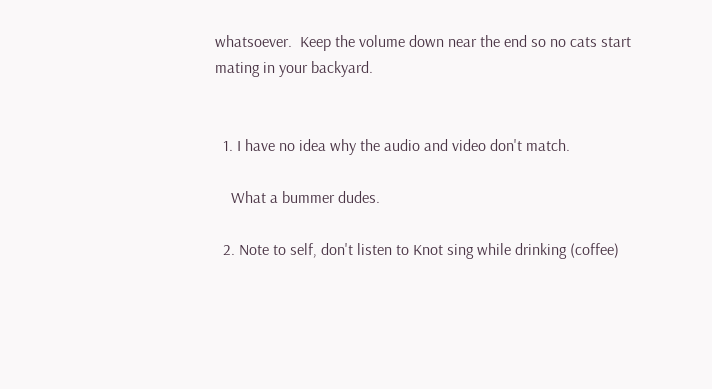whatsoever.  Keep the volume down near the end so no cats start mating in your backyard.


  1. I have no idea why the audio and video don't match.

    What a bummer dudes.

  2. Note to self, don't listen to Knot sing while drinking (coffee)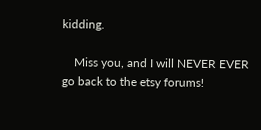kidding.

    Miss you, and I will NEVER EVER go back to the etsy forums!